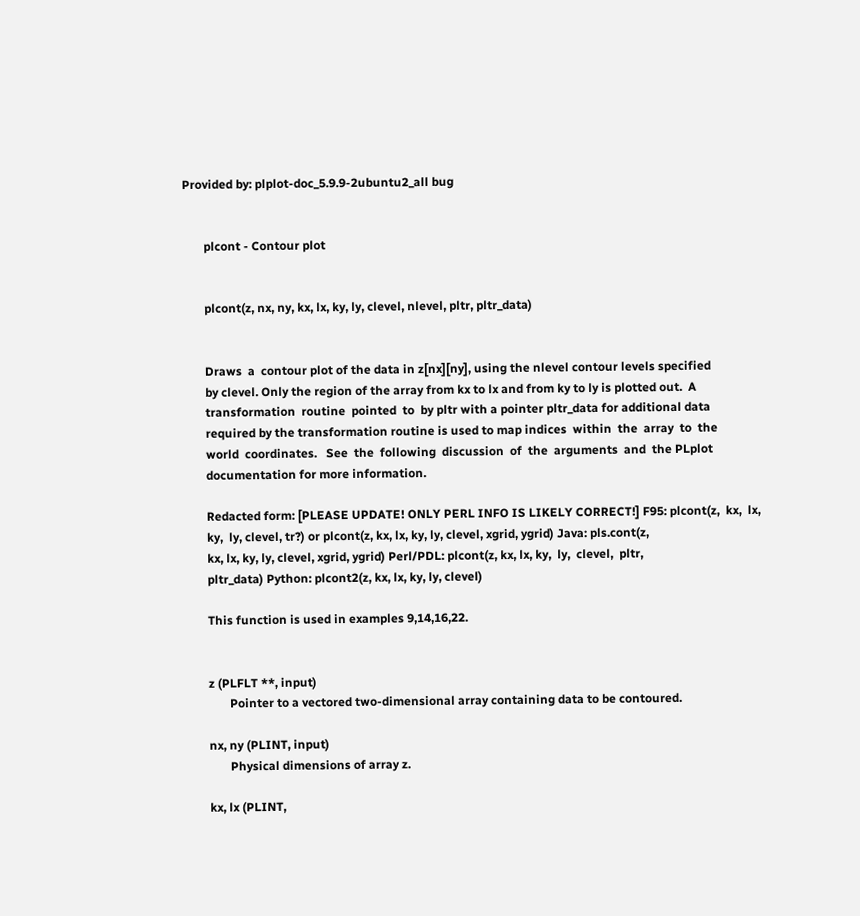Provided by: plplot-doc_5.9.9-2ubuntu2_all bug


       plcont - Contour plot


       plcont(z, nx, ny, kx, lx, ky, ly, clevel, nlevel, pltr, pltr_data)


       Draws  a  contour plot of the data in z[nx][ny], using the nlevel contour levels specified
       by clevel. Only the region of the array from kx to lx and from ky to ly is plotted out.  A
       transformation  routine  pointed  to  by pltr with a pointer pltr_data for additional data
       required by the transformation routine is used to map indices  within  the  array  to  the
       world  coordinates.   See  the  following  discussion  of  the  arguments  and  the PLplot
       documentation for more information.

       Redacted form: [PLEASE UPDATE! ONLY PERL INFO IS LIKELY CORRECT!] F95: plcont(z,  kx,  lx,
       ky,  ly, clevel, tr?) or plcont(z, kx, lx, ky, ly, clevel, xgrid, ygrid) Java: pls.cont(z,
       kx, lx, ky, ly, clevel, xgrid, ygrid) Perl/PDL: plcont(z, kx, lx, ky,  ly,  clevel,  pltr,
       pltr_data) Python: plcont2(z, kx, lx, ky, ly, clevel)

       This function is used in examples 9,14,16,22.


       z (PLFLT **, input)
              Pointer to a vectored two-dimensional array containing data to be contoured.

       nx, ny (PLINT, input)
              Physical dimensions of array z.

       kx, lx (PLINT,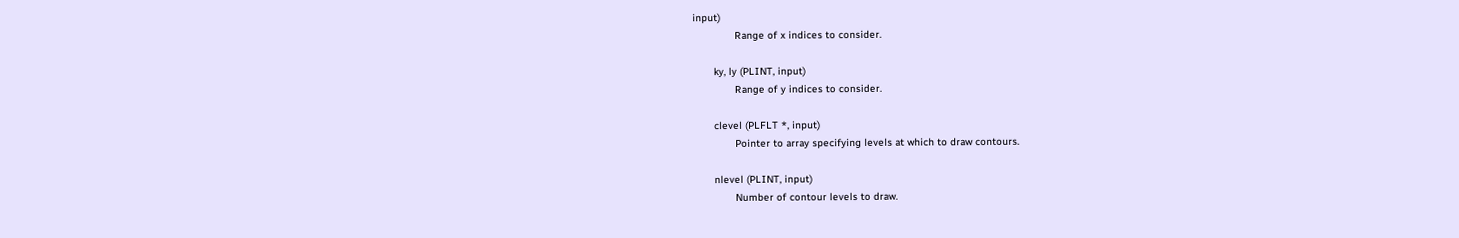input)
              Range of x indices to consider.

       ky, ly (PLINT, input)
              Range of y indices to consider.

       clevel (PLFLT *, input)
              Pointer to array specifying levels at which to draw contours.

       nlevel (PLINT, input)
              Number of contour levels to draw.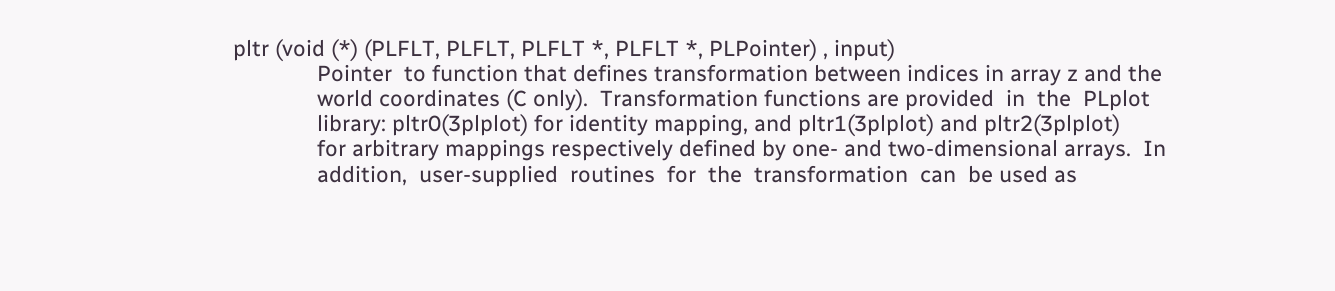pltr (void (*) (PLFLT, PLFLT, PLFLT *, PLFLT *, PLPointer) , input)
              Pointer  to function that defines transformation between indices in array z and the
              world coordinates (C only).  Transformation functions are provided  in  the  PLplot
              library: pltr0(3plplot) for identity mapping, and pltr1(3plplot) and pltr2(3plplot)
              for arbitrary mappings respectively defined by one- and two-dimensional arrays.  In
              addition,  user-supplied  routines  for  the  transformation  can  be used as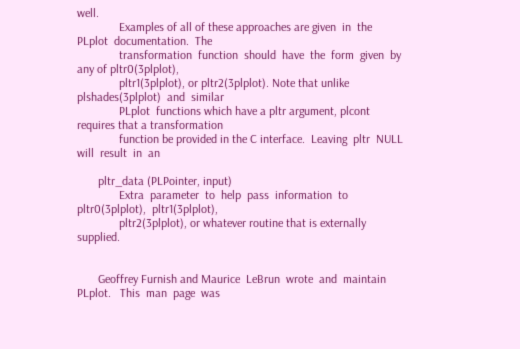well.
              Examples of all of these approaches are given  in  the  PLplot  documentation.  The
              transformation  function  should  have  the  form  given  by any of pltr0(3plplot),
              pltr1(3plplot), or pltr2(3plplot). Note that unlike plshades(3plplot)  and  similar
              PLplot  functions which have a pltr argument, plcont requires that a transformation
              function be provided in the C interface.  Leaving  pltr  NULL  will  result  in  an

       pltr_data (PLPointer, input)
              Extra  parameter  to  help  pass  information  to  pltr0(3plplot),  pltr1(3plplot),
              pltr2(3plplot), or whatever routine that is externally supplied.


       Geoffrey Furnish and Maurice  LeBrun  wrote  and  maintain  PLplot.   This  man  page  was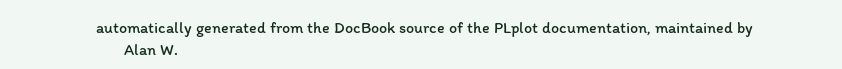automatically generated from the DocBook source of the PLplot documentation, maintained by
       Alan W.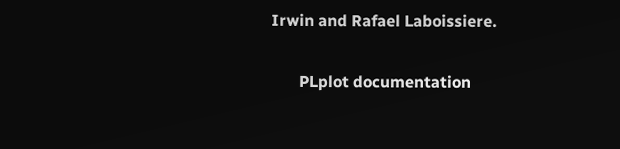Irwin and Rafael Laboissiere.


       PLplot documentation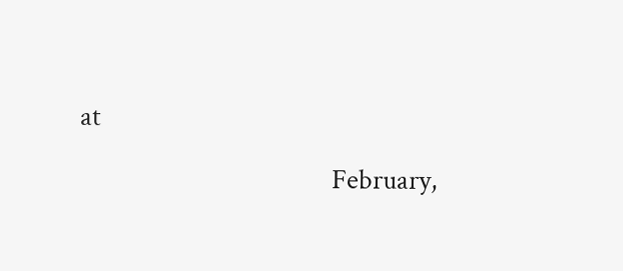at

                                          February,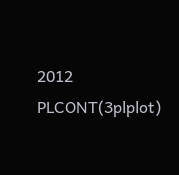2012                          PLCONT(3plplot)